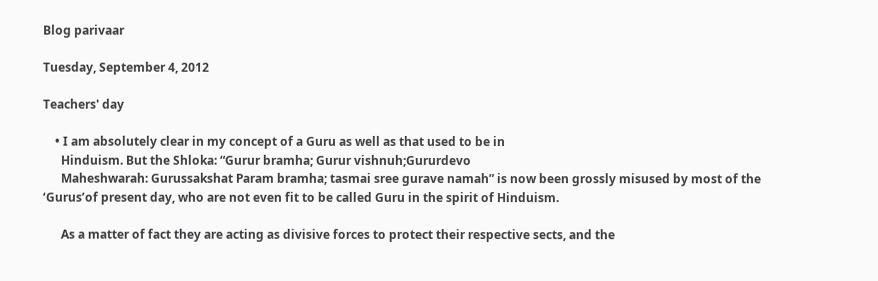Blog parivaar

Tuesday, September 4, 2012

Teachers' day

    • I am absolutely clear in my concept of a Guru as well as that used to be in
      Hinduism. But the Shloka: “Gurur bramha; Gurur vishnuh;Gururdevo
      Maheshwarah: Gurussakshat Param bramha; tasmai sree gurave namah” is now been grossly misused by most of the ‘Gurus’of present day, who are not even fit to be called Guru in the spirit of Hinduism.

      As a matter of fact they are acting as divisive forces to protect their respective sects, and the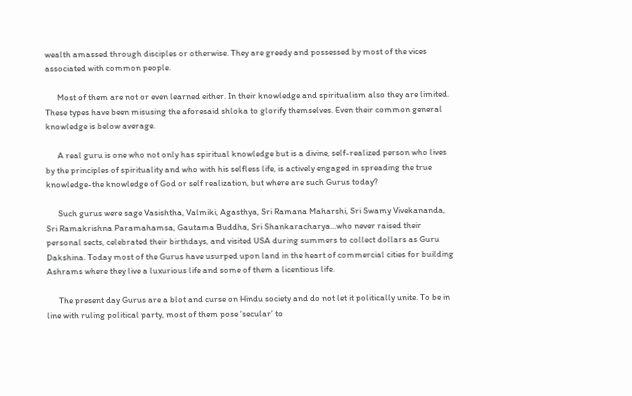wealth amassed through disciples or otherwise. They are greedy and possessed by most of the vices associated with common people.

      Most of them are not or even learned either. In their knowledge and spiritualism also they are limited. These types have been misusing the aforesaid shloka to glorify themselves. Even their common general knowledge is below average.

      A real guru is one who not only has spiritual knowledge but is a divine, self-realized person who lives by the principles of spirituality and who with his selfless life, is actively engaged in spreading the true knowledge-the knowledge of God or self realization, but where are such Gurus today?

      Such gurus were sage Vasishtha, Valmiki, Agasthya, Sri Ramana Maharshi, Sri Swamy Vivekananda, Sri Ramakrishna Paramahamsa, Gautama Buddha, Sri Shankaracharya...who never raised their personal sects, celebrated their birthdays, and visited USA during summers to collect dollars as Guru Dakshina. Today most of the Gurus have usurped upon land in the heart of commercial cities for building Ashrams where they live a luxurious life and some of them a licentious life.

      The present day Gurus are a blot and curse on Hindu society and do not let it politically unite. To be in line with ruling political party, most of them pose ‘secular’ to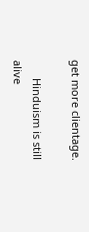get more clientage.

      Hinduism is still alive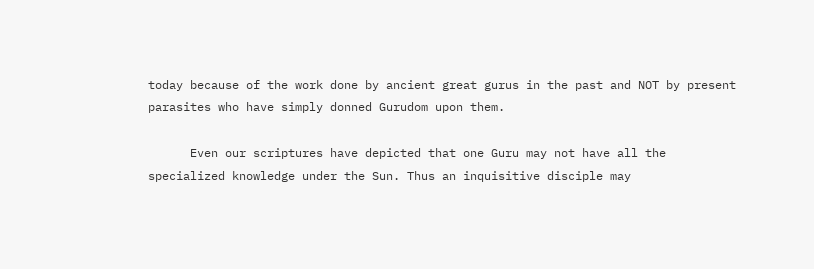today because of the work done by ancient great gurus in the past and NOT by present parasites who have simply donned Gurudom upon them.

      Even our scriptures have depicted that one Guru may not have all the specialized knowledge under the Sun. Thus an inquisitive disciple may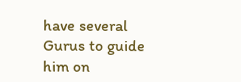have several Gurus to guide him on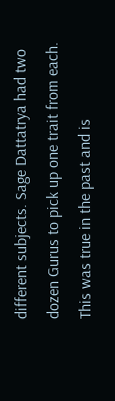different subjects. Sage Dattatrya had two dozen Gurus to pick up one trait from each. This was true in the past and is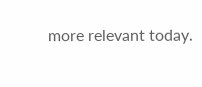more relevant today.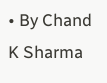• By Chand K Sharma